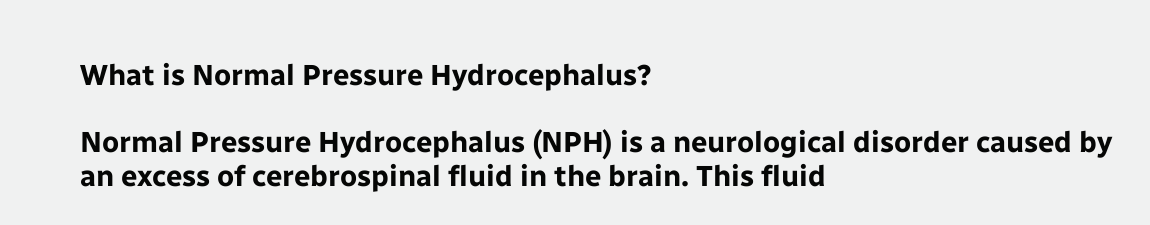What is Normal Pressure Hydrocephalus?

Normal Pressure Hydrocephalus (NPH) is a neurological disorder caused by an excess of cerebrospinal fluid in the brain. This fluid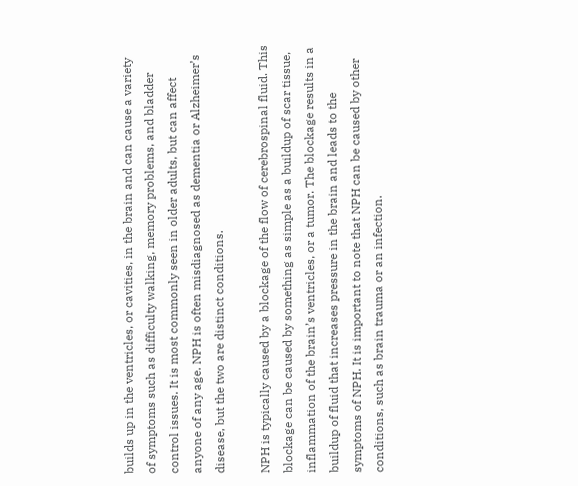builds up in the ventricles, or cavities, in the brain and can cause a variety of symptoms such as difficulty walking, memory problems, and bladder control issues. It is most commonly seen in older adults, but can affect anyone of any age. NPH is often misdiagnosed as dementia or Alzheimer’s disease, but the two are distinct conditions.

NPH is typically caused by a blockage of the flow of cerebrospinal fluid. This blockage can be caused by something as simple as a buildup of scar tissue, inflammation of the brain’s ventricles, or a tumor. The blockage results in a buildup of fluid that increases pressure in the brain and leads to the symptoms of NPH. It is important to note that NPH can be caused by other conditions, such as brain trauma or an infection.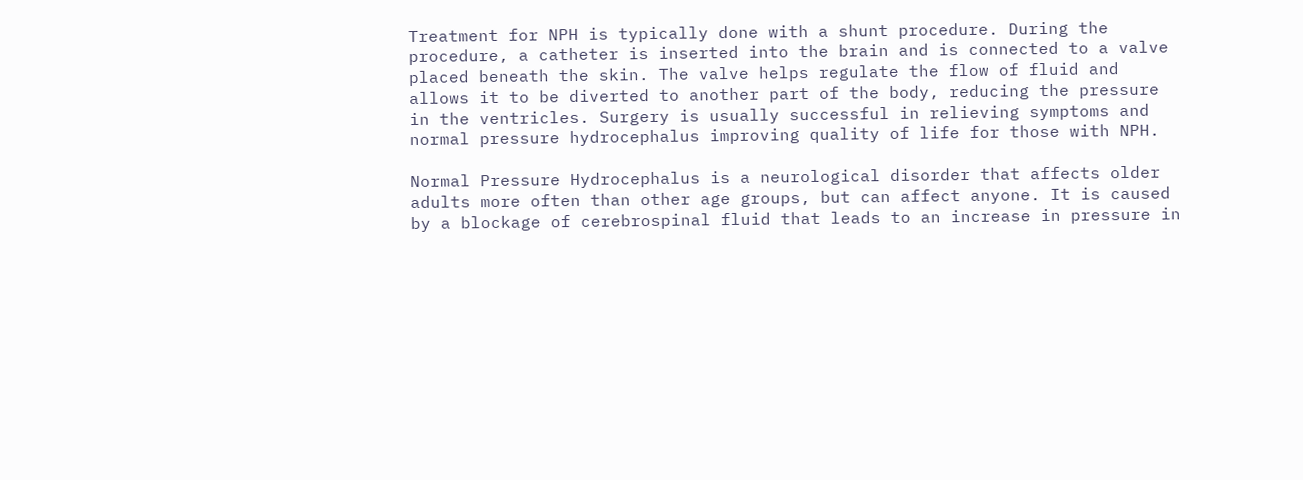Treatment for NPH is typically done with a shunt procedure. During the procedure, a catheter is inserted into the brain and is connected to a valve placed beneath the skin. The valve helps regulate the flow of fluid and allows it to be diverted to another part of the body, reducing the pressure in the ventricles. Surgery is usually successful in relieving symptoms and normal pressure hydrocephalus improving quality of life for those with NPH.

Normal Pressure Hydrocephalus is a neurological disorder that affects older adults more often than other age groups, but can affect anyone. It is caused by a blockage of cerebrospinal fluid that leads to an increase in pressure in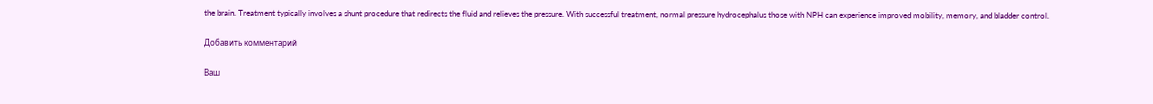the brain. Treatment typically involves a shunt procedure that redirects the fluid and relieves the pressure. With successful treatment, normal pressure hydrocephalus those with NPH can experience improved mobility, memory, and bladder control.

Добавить комментарий

Ваш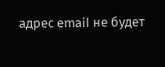адрес email не будет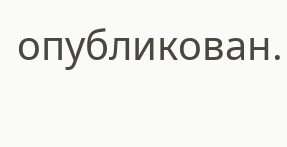опубликован.